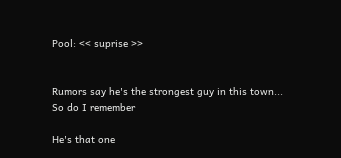Pool: << suprise >>


Rumors say he's the strongest guy in this town...
So do I remember

He's that one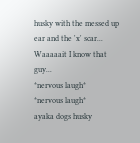husky with the messed up ear and the 'x' scar...
Waaaaait I know that guy...
*nervous laugh*
*nervous laugh*
ayaka dogs husky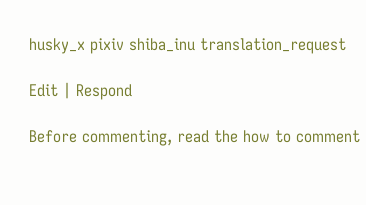husky_x pixiv shiba_inu translation_request

Edit | Respond

Before commenting, read the how to comment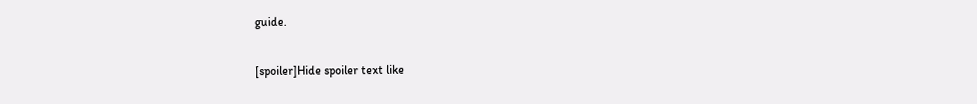guide.

[spoiler]Hide spoiler text like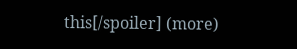this[/spoiler] (more)